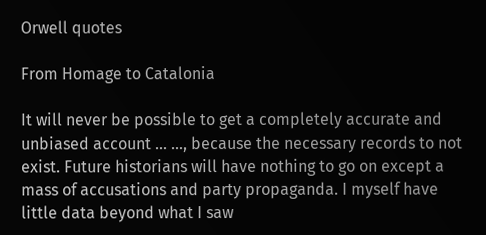Orwell quotes

From Homage to Catalonia

It will never be possible to get a completely accurate and unbiased account … …, because the necessary records to not exist. Future historians will have nothing to go on except a mass of accusations and party propaganda. I myself have little data beyond what I saw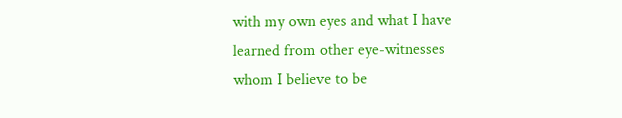with my own eyes and what I have learned from other eye-witnesses whom I believe to be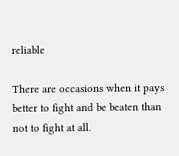reliable

There are occasions when it pays better to fight and be beaten than not to fight at all.